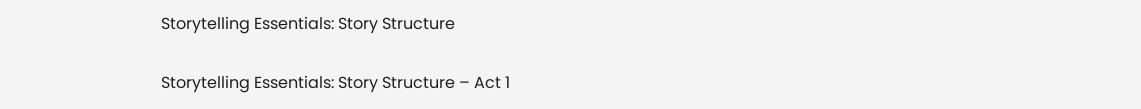Storytelling Essentials: Story Structure

Storytelling Essentials: Story Structure – Act 1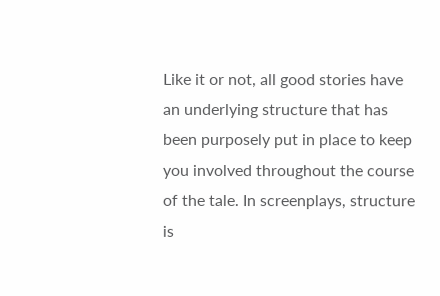Like it or not, all good stories have an underlying structure that has been purposely put in place to keep you involved throughout the course of the tale. In screenplays, structure is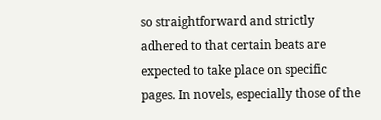so straightforward and strictly adhered to that certain beats are expected to take place on specific pages. In novels, especially those of the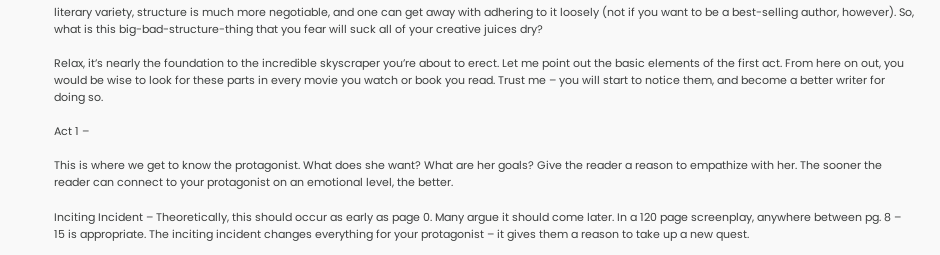literary variety, structure is much more negotiable, and one can get away with adhering to it loosely (not if you want to be a best-selling author, however). So, what is this big-bad-structure-thing that you fear will suck all of your creative juices dry?

Relax, it’s nearly the foundation to the incredible skyscraper you’re about to erect. Let me point out the basic elements of the first act. From here on out, you would be wise to look for these parts in every movie you watch or book you read. Trust me – you will start to notice them, and become a better writer for doing so.

Act 1 –

This is where we get to know the protagonist. What does she want? What are her goals? Give the reader a reason to empathize with her. The sooner the reader can connect to your protagonist on an emotional level, the better.

Inciting Incident – Theoretically, this should occur as early as page 0. Many argue it should come later. In a 120 page screenplay, anywhere between pg. 8 – 15 is appropriate. The inciting incident changes everything for your protagonist – it gives them a reason to take up a new quest.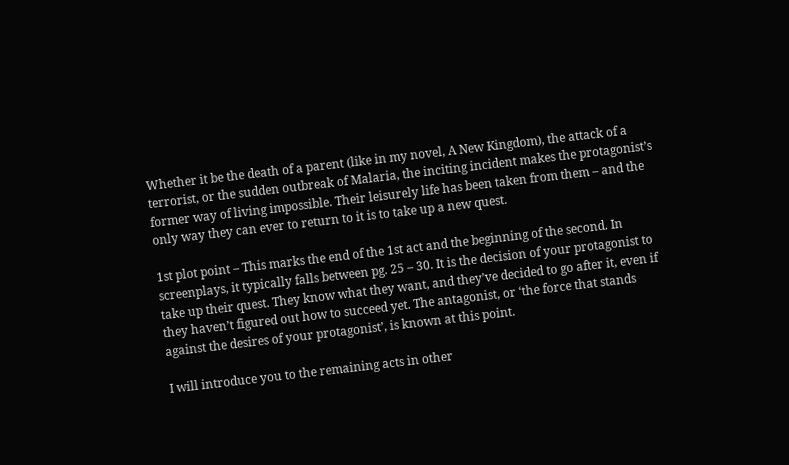Whether it be the death of a parent (like in my novel, A New Kingdom), the attack of a terrorist, or the sudden outbreak of Malaria, the inciting incident makes the protagonist’s former way of living impossible. Their leisurely life has been taken from them – and the only way they can ever to return to it is to take up a new quest.

1st plot point – This marks the end of the 1st act and the beginning of the second. In screenplays, it typically falls between pg. 25 – 30. It is the decision of your protagonist to take up their quest. They know what they want, and they’ve decided to go after it, even if they haven’t figured out how to succeed yet. The antagonist, or ‘the force that stands against the desires of your protagonist’, is known at this point.

I will introduce you to the remaining acts in other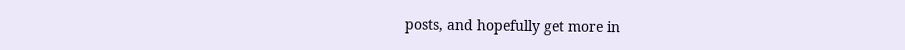posts, and hopefully get more in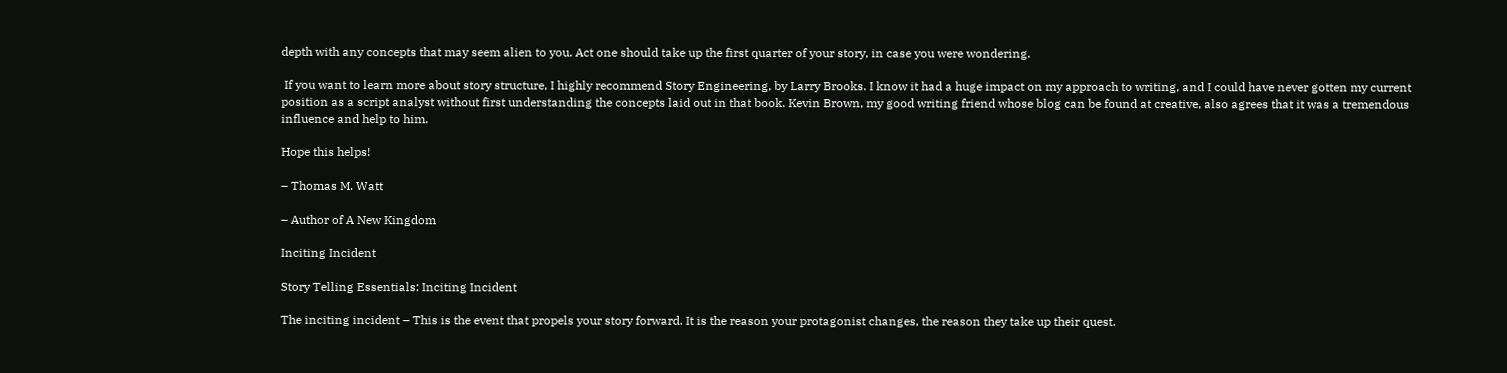depth with any concepts that may seem alien to you. Act one should take up the first quarter of your story, in case you were wondering.

 If you want to learn more about story structure, I highly recommend Story Engineering, by Larry Brooks. I know it had a huge impact on my approach to writing, and I could have never gotten my current position as a script analyst without first understanding the concepts laid out in that book. Kevin Brown, my good writing friend whose blog can be found at creative, also agrees that it was a tremendous influence and help to him.

Hope this helps!

– Thomas M. Watt

– Author of A New Kingdom

Inciting Incident

Story Telling Essentials: Inciting Incident

The inciting incident – This is the event that propels your story forward. It is the reason your protagonist changes, the reason they take up their quest.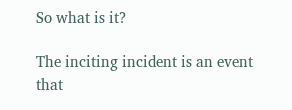So what is it?

The inciting incident is an event that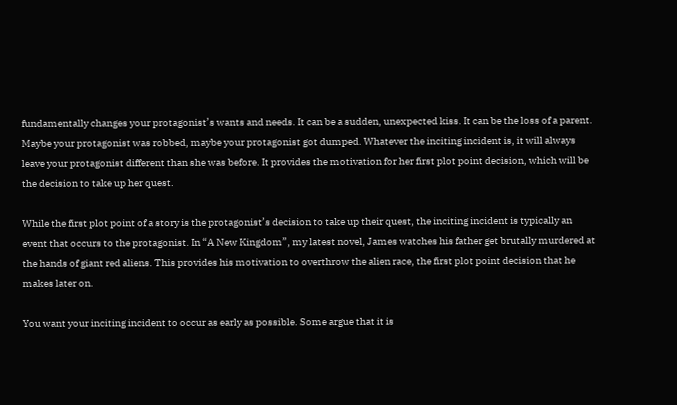fundamentally changes your protagonist’s wants and needs. It can be a sudden, unexpected kiss. It can be the loss of a parent. Maybe your protagonist was robbed, maybe your protagonist got dumped. Whatever the inciting incident is, it will always leave your protagonist different than she was before. It provides the motivation for her first plot point decision, which will be the decision to take up her quest.

While the first plot point of a story is the protagonist’s decision to take up their quest, the inciting incident is typically an event that occurs to the protagonist. In “A New Kingdom”, my latest novel, James watches his father get brutally murdered at the hands of giant red aliens. This provides his motivation to overthrow the alien race, the first plot point decision that he makes later on.

You want your inciting incident to occur as early as possible. Some argue that it is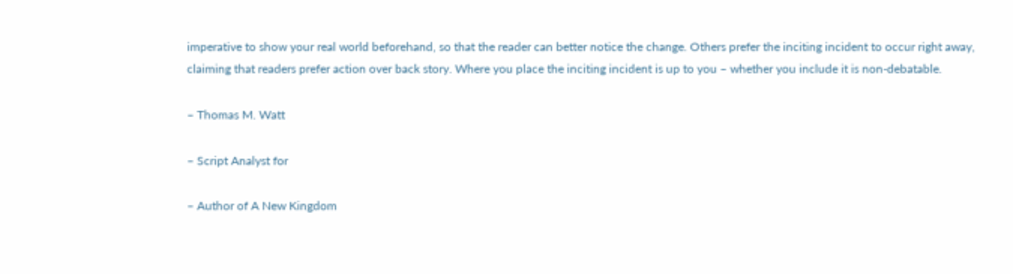imperative to show your real world beforehand, so that the reader can better notice the change. Others prefer the inciting incident to occur right away, claiming that readers prefer action over back story. Where you place the inciting incident is up to you – whether you include it is non-debatable.

– Thomas M. Watt

– Script Analyst for

– Author of A New Kingdom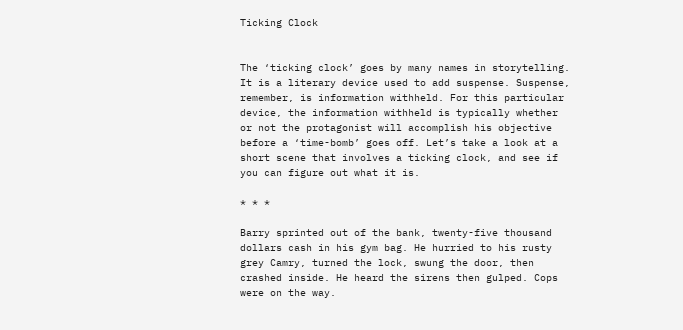Ticking Clock


The ‘ticking clock’ goes by many names in storytelling. It is a literary device used to add suspense. Suspense, remember, is information withheld. For this particular device, the information withheld is typically whether or not the protagonist will accomplish his objective before a ‘time-bomb’ goes off. Let’s take a look at a short scene that involves a ticking clock, and see if you can figure out what it is.

* * *

Barry sprinted out of the bank, twenty-five thousand dollars cash in his gym bag. He hurried to his rusty grey Camry, turned the lock, swung the door, then crashed inside. He heard the sirens then gulped. Cops were on the way.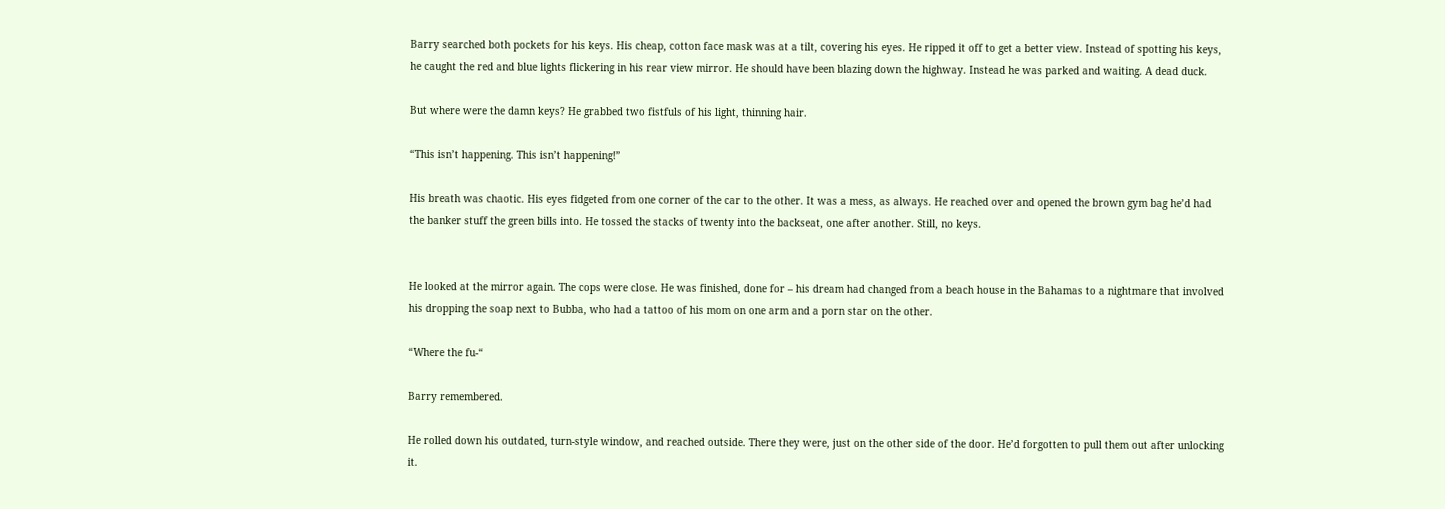Barry searched both pockets for his keys. His cheap, cotton face mask was at a tilt, covering his eyes. He ripped it off to get a better view. Instead of spotting his keys, he caught the red and blue lights flickering in his rear view mirror. He should have been blazing down the highway. Instead he was parked and waiting. A dead duck.

But where were the damn keys? He grabbed two fistfuls of his light, thinning hair.

“This isn’t happening. This isn’t happening!”

His breath was chaotic. His eyes fidgeted from one corner of the car to the other. It was a mess, as always. He reached over and opened the brown gym bag he’d had the banker stuff the green bills into. He tossed the stacks of twenty into the backseat, one after another. Still, no keys.


He looked at the mirror again. The cops were close. He was finished, done for – his dream had changed from a beach house in the Bahamas to a nightmare that involved his dropping the soap next to Bubba, who had a tattoo of his mom on one arm and a porn star on the other.

“Where the fu-“

Barry remembered.

He rolled down his outdated, turn-style window, and reached outside. There they were, just on the other side of the door. He’d forgotten to pull them out after unlocking it.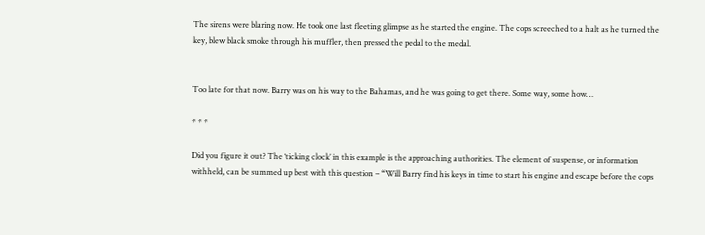The sirens were blaring now. He took one last fleeting glimpse as he started the engine. The cops screeched to a halt as he turned the key, blew black smoke through his muffler, then pressed the pedal to the medal.


Too late for that now. Barry was on his way to the Bahamas, and he was going to get there. Some way, some how…

* * *

Did you figure it out? The ‘ticking clock’ in this example is the approaching authorities. The element of suspense, or information withheld, can be summed up best with this question – “Will Barry find his keys in time to start his engine and escape before the cops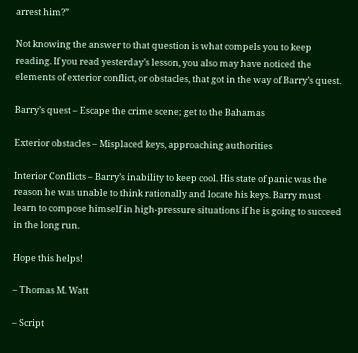arrest him?”

Not knowing the answer to that question is what compels you to keep reading. If you read yesterday’s lesson, you also may have noticed the elements of exterior conflict, or obstacles, that got in the way of Barry’s quest.

Barry’s quest – Escape the crime scene; get to the Bahamas

Exterior obstacles – Misplaced keys, approaching authorities

Interior Conflicts – Barry’s inability to keep cool. His state of panic was the reason he was unable to think rationally and locate his keys. Barry must learn to compose himself in high-pressure situations if he is going to succeed in the long run.

Hope this helps!

– Thomas M. Watt

– Script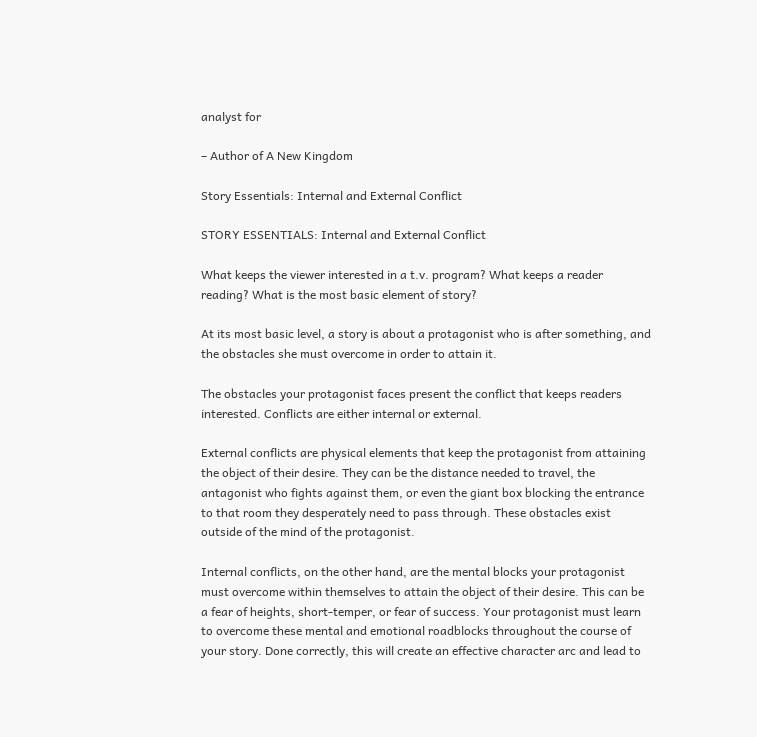analyst for

– Author of A New Kingdom

Story Essentials: Internal and External Conflict

STORY ESSENTIALS: Internal and External Conflict

What keeps the viewer interested in a t.v. program? What keeps a reader reading? What is the most basic element of story?

At its most basic level, a story is about a protagonist who is after something, and the obstacles she must overcome in order to attain it.

The obstacles your protagonist faces present the conflict that keeps readers interested. Conflicts are either internal or external.

External conflicts are physical elements that keep the protagonist from attaining the object of their desire. They can be the distance needed to travel, the antagonist who fights against them, or even the giant box blocking the entrance to that room they desperately need to pass through. These obstacles exist outside of the mind of the protagonist.

Internal conflicts, on the other hand, are the mental blocks your protagonist must overcome within themselves to attain the object of their desire. This can be a fear of heights, short-temper, or fear of success. Your protagonist must learn to overcome these mental and emotional roadblocks throughout the course of your story. Done correctly, this will create an effective character arc and lead to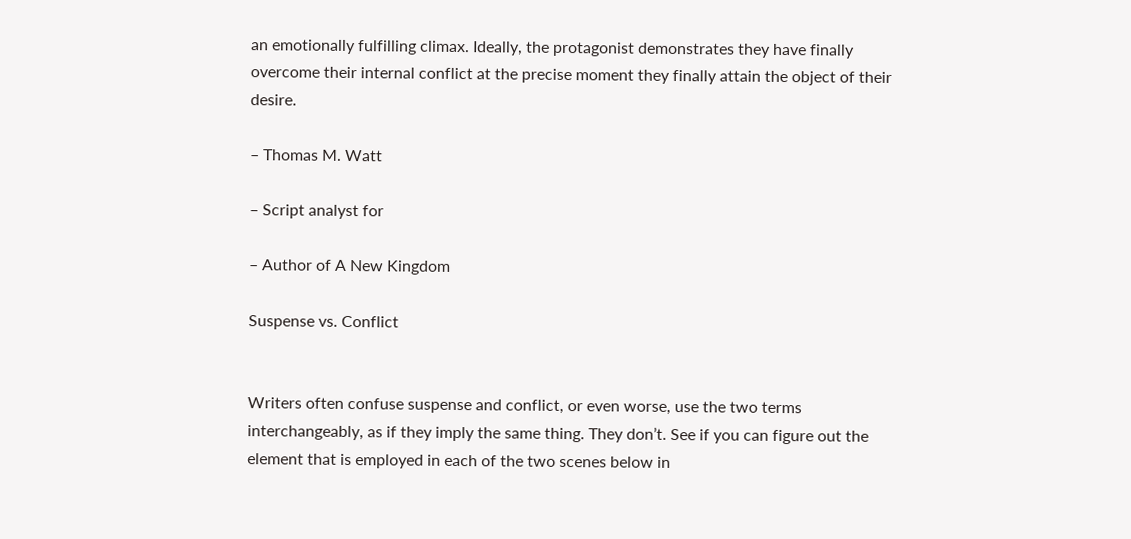an emotionally fulfilling climax. Ideally, the protagonist demonstrates they have finally overcome their internal conflict at the precise moment they finally attain the object of their desire.

– Thomas M. Watt

– Script analyst for

– Author of A New Kingdom

Suspense vs. Conflict


Writers often confuse suspense and conflict, or even worse, use the two terms interchangeably, as if they imply the same thing. They don’t. See if you can figure out the element that is employed in each of the two scenes below in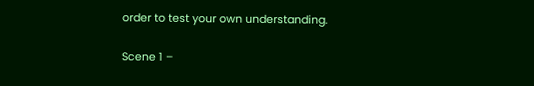order to test your own understanding.

Scene 1 –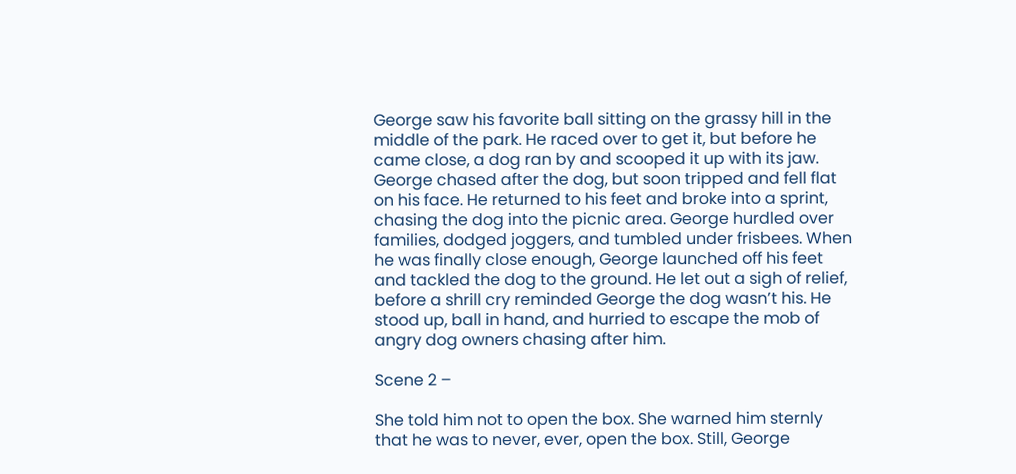George saw his favorite ball sitting on the grassy hill in the middle of the park. He raced over to get it, but before he came close, a dog ran by and scooped it up with its jaw. George chased after the dog, but soon tripped and fell flat on his face. He returned to his feet and broke into a sprint, chasing the dog into the picnic area. George hurdled over families, dodged joggers, and tumbled under frisbees. When he was finally close enough, George launched off his feet and tackled the dog to the ground. He let out a sigh of relief, before a shrill cry reminded George the dog wasn’t his. He stood up, ball in hand, and hurried to escape the mob of angry dog owners chasing after him.

Scene 2 –

She told him not to open the box. She warned him sternly that he was to never, ever, open the box. Still, George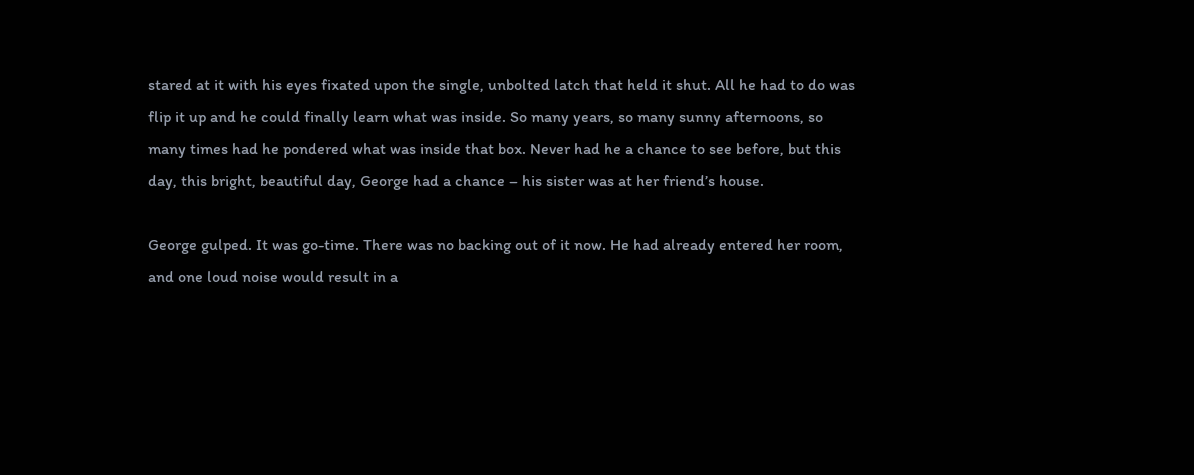stared at it with his eyes fixated upon the single, unbolted latch that held it shut. All he had to do was flip it up and he could finally learn what was inside. So many years, so many sunny afternoons, so many times had he pondered what was inside that box. Never had he a chance to see before, but this day, this bright, beautiful day, George had a chance – his sister was at her friend’s house.

George gulped. It was go-time. There was no backing out of it now. He had already entered her room, and one loud noise would result in a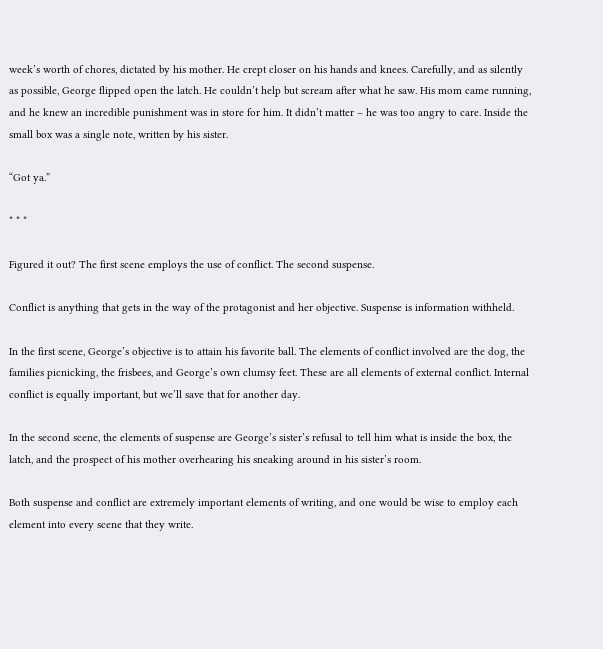week’s worth of chores, dictated by his mother. He crept closer on his hands and knees. Carefully, and as silently as possible, George flipped open the latch. He couldn’t help but scream after what he saw. His mom came running, and he knew an incredible punishment was in store for him. It didn’t matter – he was too angry to care. Inside the small box was a single note, written by his sister.

“Got ya.”

* * *

Figured it out? The first scene employs the use of conflict. The second suspense.

Conflict is anything that gets in the way of the protagonist and her objective. Suspense is information withheld.

In the first scene, George’s objective is to attain his favorite ball. The elements of conflict involved are the dog, the families picnicking, the frisbees, and George’s own clumsy feet. These are all elements of external conflict. Internal conflict is equally important, but we’ll save that for another day.

In the second scene, the elements of suspense are George’s sister’s refusal to tell him what is inside the box, the latch, and the prospect of his mother overhearing his sneaking around in his sister’s room.

Both suspense and conflict are extremely important elements of writing, and one would be wise to employ each element into every scene that they write.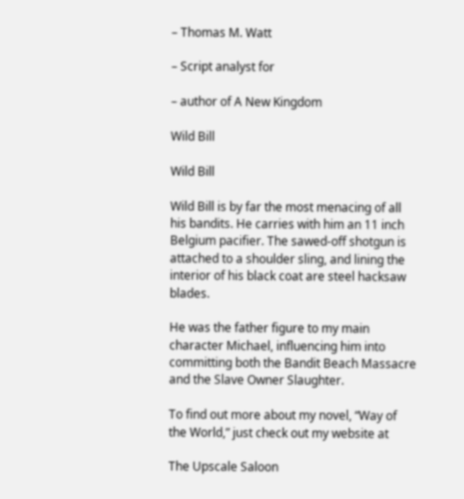– Thomas M. Watt

– Script analyst for

– author of A New Kingdom

Wild Bill

Wild Bill

Wild Bill is by far the most menacing of all his bandits. He carries with him an 11 inch Belgium pacifier. The sawed-off shotgun is attached to a shoulder sling, and lining the interior of his black coat are steel hacksaw blades.

He was the father figure to my main character Michael, influencing him into committing both the Bandit Beach Massacre and the Slave Owner Slaughter.

To find out more about my novel, “Way of the World,” just check out my website at

The Upscale Saloon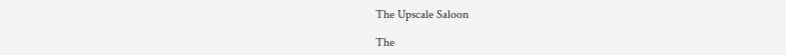The Upscale Saloon

The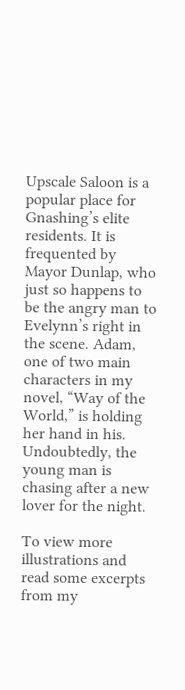Upscale Saloon is a popular place for Gnashing’s elite residents. It is frequented by Mayor Dunlap, who just so happens to be the angry man to Evelynn’s right in the scene. Adam, one of two main characters in my novel, “Way of the World,” is holding her hand in his. Undoubtedly, the young man is chasing after a new lover for the night.

To view more illustrations and read some excerpts from my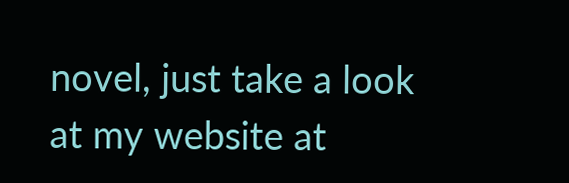novel, just take a look at my website at